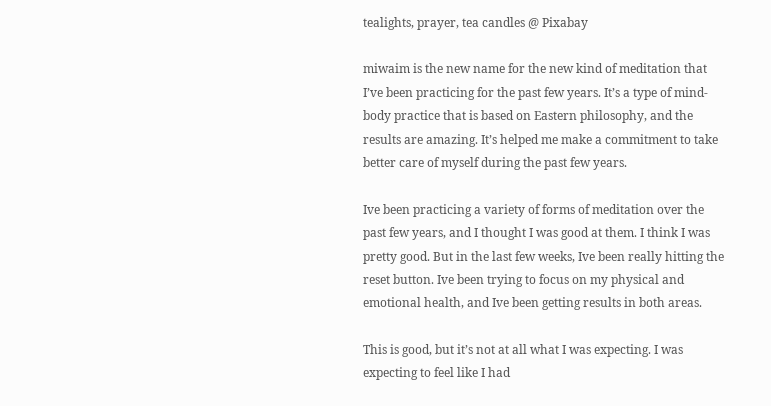tealights, prayer, tea candles @ Pixabay

miwaim is the new name for the new kind of meditation that I’ve been practicing for the past few years. It’s a type of mind-body practice that is based on Eastern philosophy, and the results are amazing. It’s helped me make a commitment to take better care of myself during the past few years.

Ive been practicing a variety of forms of meditation over the past few years, and I thought I was good at them. I think I was pretty good. But in the last few weeks, Ive been really hitting the reset button. Ive been trying to focus on my physical and emotional health, and Ive been getting results in both areas.

This is good, but it’s not at all what I was expecting. I was expecting to feel like I had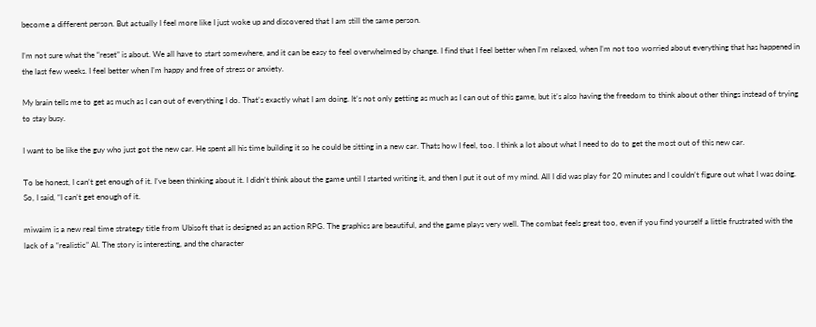become a different person. But actually I feel more like I just woke up and discovered that I am still the same person.

I’m not sure what the “reset” is about. We all have to start somewhere, and it can be easy to feel overwhelmed by change. I find that I feel better when I’m relaxed, when I’m not too worried about everything that has happened in the last few weeks. I feel better when I’m happy and free of stress or anxiety.

My brain tells me to get as much as I can out of everything I do. That’s exactly what I am doing. It’s not only getting as much as I can out of this game, but it’s also having the freedom to think about other things instead of trying to stay busy.

I want to be like the guy who just got the new car. He spent all his time building it so he could be sitting in a new car. Thats how I feel, too. I think a lot about what I need to do to get the most out of this new car.

To be honest, I can’t get enough of it. I’ve been thinking about it. I didn’t think about the game until I started writing it, and then I put it out of my mind. All I did was play for 20 minutes and I couldn’t figure out what I was doing. So, I said, “I can’t get enough of it.

miwaim is a new real time strategy title from Ubisoft that is designed as an action RPG. The graphics are beautiful, and the game plays very well. The combat feels great too, even if you find yourself a little frustrated with the lack of a “realistic” AI. The story is interesting, and the character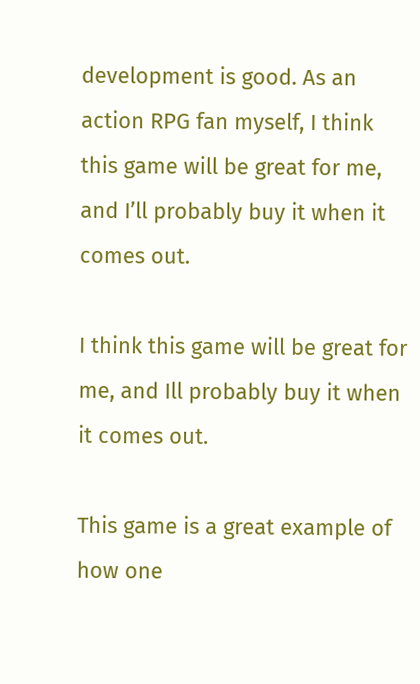development is good. As an action RPG fan myself, I think this game will be great for me, and I’ll probably buy it when it comes out.

I think this game will be great for me, and Ill probably buy it when it comes out.

This game is a great example of how one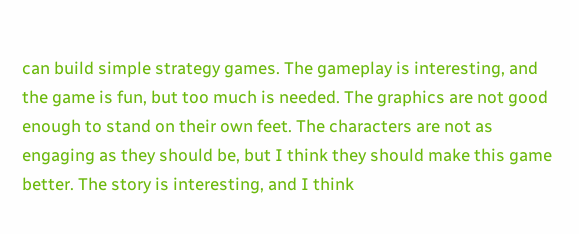can build simple strategy games. The gameplay is interesting, and the game is fun, but too much is needed. The graphics are not good enough to stand on their own feet. The characters are not as engaging as they should be, but I think they should make this game better. The story is interesting, and I think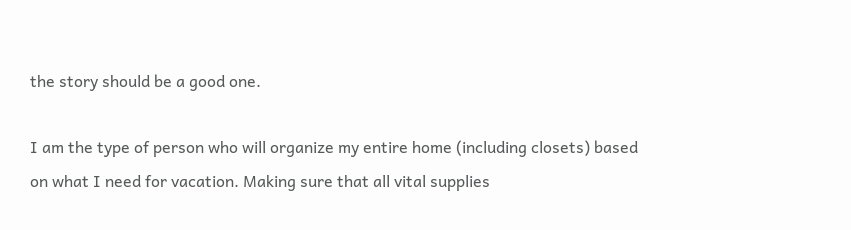the story should be a good one.

I am the type of person who will organize my entire home (including closets) based on what I need for vacation. Making sure that all vital supplies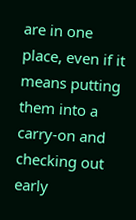are in one place, even if it means putting them into a carry-on and checking out early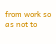from work so as not to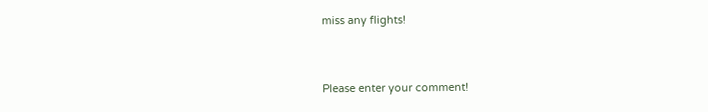miss any flights!


Please enter your comment!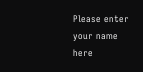Please enter your name here